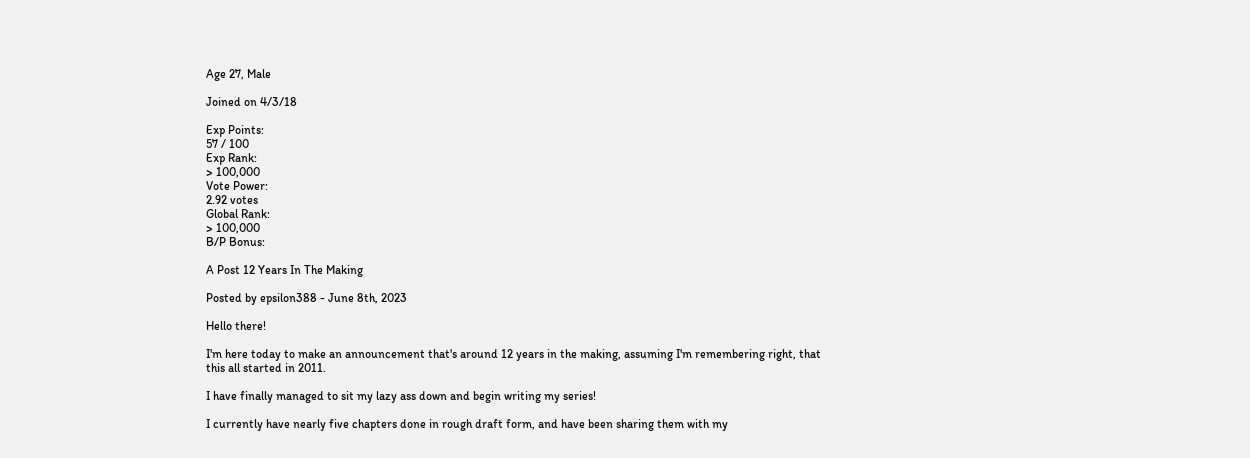Age 27, Male

Joined on 4/3/18

Exp Points:
57 / 100
Exp Rank:
> 100,000
Vote Power:
2.92 votes
Global Rank:
> 100,000
B/P Bonus:

A Post 12 Years In The Making

Posted by epsilon388 - June 8th, 2023

Hello there!

I'm here today to make an announcement that's around 12 years in the making, assuming I'm remembering right, that this all started in 2011.

I have finally managed to sit my lazy ass down and begin writing my series!

I currently have nearly five chapters done in rough draft form, and have been sharing them with my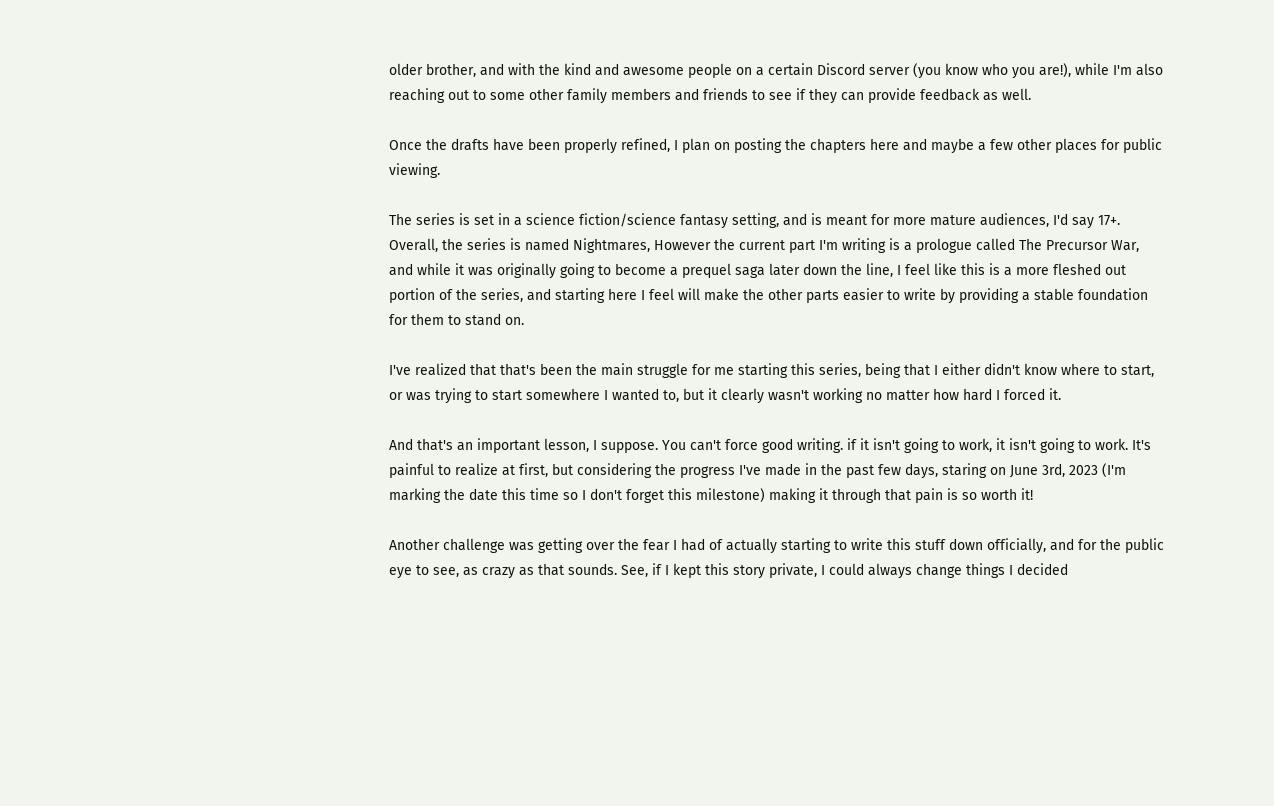older brother, and with the kind and awesome people on a certain Discord server (you know who you are!), while I'm also reaching out to some other family members and friends to see if they can provide feedback as well.

Once the drafts have been properly refined, I plan on posting the chapters here and maybe a few other places for public viewing.

The series is set in a science fiction/science fantasy setting, and is meant for more mature audiences, I'd say 17+. Overall, the series is named Nightmares, However the current part I'm writing is a prologue called The Precursor War, and while it was originally going to become a prequel saga later down the line, I feel like this is a more fleshed out portion of the series, and starting here I feel will make the other parts easier to write by providing a stable foundation for them to stand on.

I've realized that that's been the main struggle for me starting this series, being that I either didn't know where to start, or was trying to start somewhere I wanted to, but it clearly wasn't working no matter how hard I forced it.

And that's an important lesson, I suppose. You can't force good writing. if it isn't going to work, it isn't going to work. It's painful to realize at first, but considering the progress I've made in the past few days, staring on June 3rd, 2023 (I'm marking the date this time so I don't forget this milestone) making it through that pain is so worth it!

Another challenge was getting over the fear I had of actually starting to write this stuff down officially, and for the public eye to see, as crazy as that sounds. See, if I kept this story private, I could always change things I decided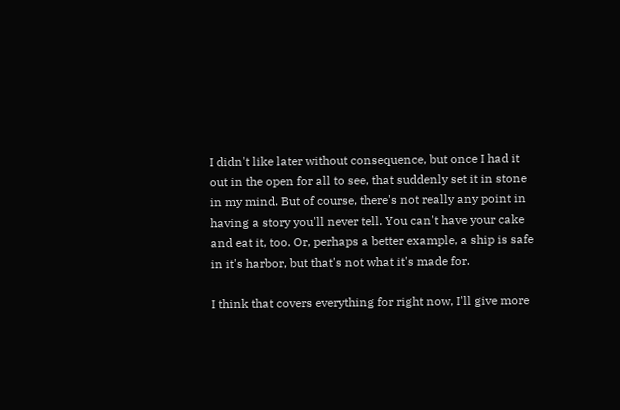I didn't like later without consequence, but once I had it out in the open for all to see, that suddenly set it in stone in my mind. But of course, there's not really any point in having a story you'll never tell. You can't have your cake and eat it, too. Or, perhaps a better example, a ship is safe in it's harbor, but that's not what it's made for.

I think that covers everything for right now, I'll give more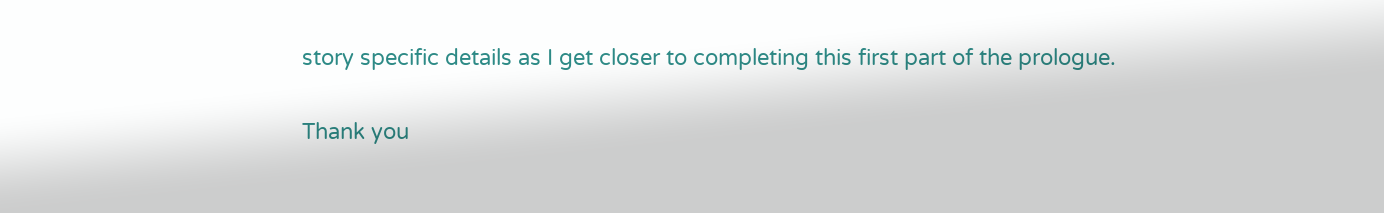story specific details as I get closer to completing this first part of the prologue.

Thank you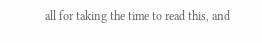all for taking the time to read this, and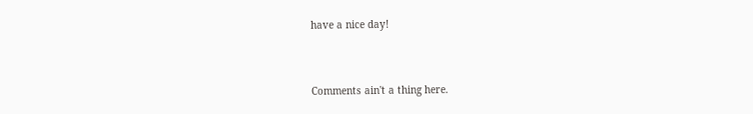have a nice day!


Comments ain't a thing here.